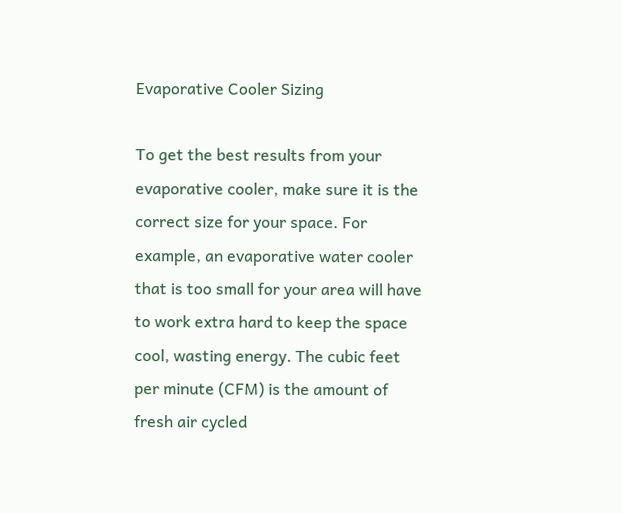Evaporative Cooler Sizing

To get the best results from your evaporative cooler, make sure it is the correct size for your space. For example, an evaporative water cooler that is too small for your area will have to work extra hard to keep the space cool, wasting energy. The cubic feet per minute (CFM) is the amount of fresh air cycled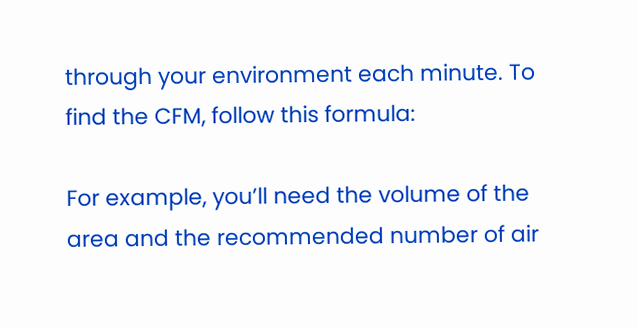through your environment each minute. To find the CFM, follow this formula:

For example, you’ll need the volume of the area and the recommended number of air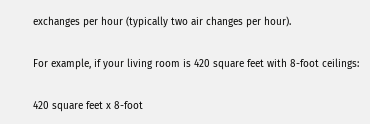exchanges per hour (typically two air changes per hour).

For example, if your living room is 420 square feet with 8-foot ceilings:

420 square feet x 8-foot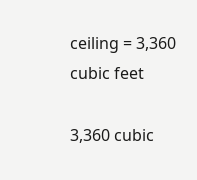ceiling = 3,360 cubic feet

3,360 cubic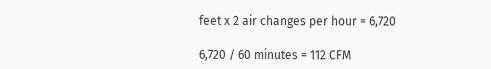feet x 2 air changes per hour = 6,720

6,720 / 60 minutes = 112 CFM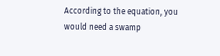According to the equation, you would need a swamp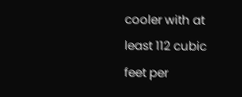cooler with at least 112 cubic feet per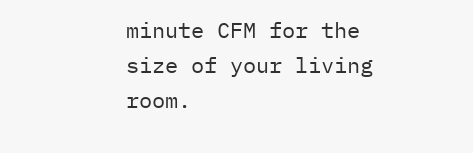minute CFM for the size of your living room.